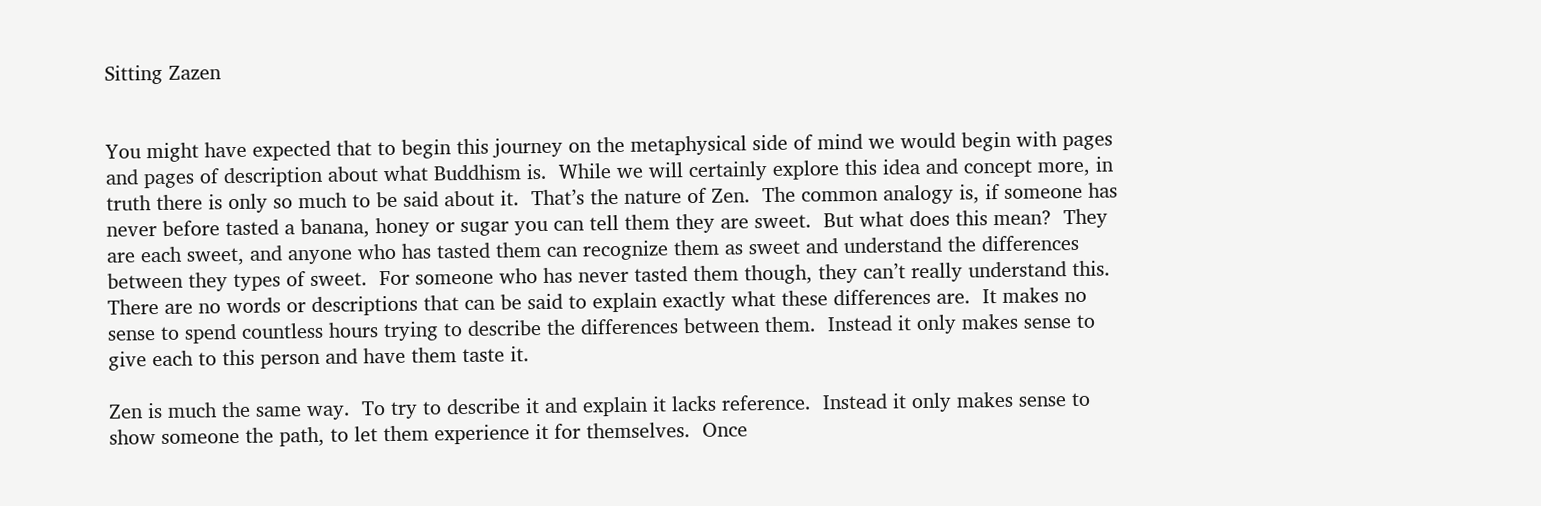Sitting Zazen


You might have expected that to begin this journey on the metaphysical side of mind we would begin with pages and pages of description about what Buddhism is.  While we will certainly explore this idea and concept more, in truth there is only so much to be said about it.  That’s the nature of Zen.  The common analogy is, if someone has never before tasted a banana, honey or sugar you can tell them they are sweet.  But what does this mean?  They are each sweet, and anyone who has tasted them can recognize them as sweet and understand the differences between they types of sweet.  For someone who has never tasted them though, they can’t really understand this.  There are no words or descriptions that can be said to explain exactly what these differences are.  It makes no sense to spend countless hours trying to describe the differences between them.  Instead it only makes sense to give each to this person and have them taste it.

Zen is much the same way.  To try to describe it and explain it lacks reference.  Instead it only makes sense to show someone the path, to let them experience it for themselves.  Once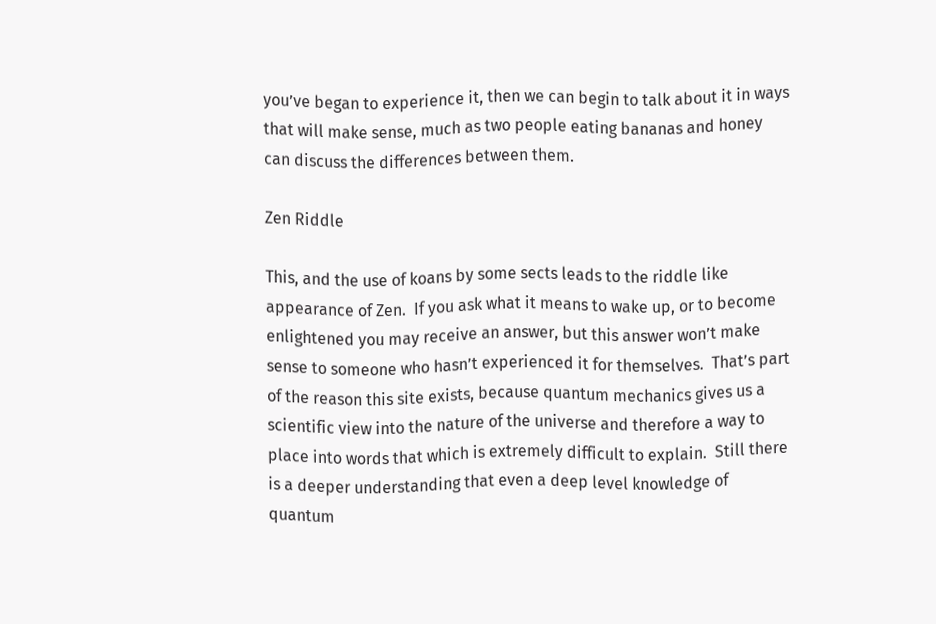you’ve began to experience it, then we can begin to talk about it in ways that will make sense, much as two people eating bananas and honey can discuss the differences between them.

Zen Riddle

This, and the use of koans by some sects leads to the riddle like appearance of Zen.  If you ask what it means to wake up, or to become enlightened you may receive an answer, but this answer won’t make sense to someone who hasn’t experienced it for themselves.  That’s part of the reason this site exists, because quantum mechanics gives us a scientific view into the nature of the universe and therefore a way to place into words that which is extremely difficult to explain.  Still there is a deeper understanding that even a deep level knowledge of quantum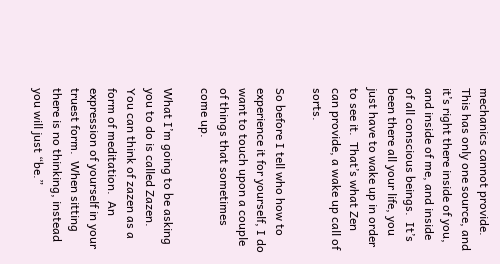mechanics cannot provide.  This has only one source, and it’s right there inside of you, and inside of me, and inside of all conscious beings.  It’s been there all your life, you just have to wake up in order to see it.  That’s what Zen can provide, a wake up call of sorts.

So before I tell who how to experience it for yourself, I do want to touch upon a couple of things that sometimes come up.

What I’m going to be asking you to do is called Zazen.  You can think of zazen as a form of meditation.  An expression of yourself in your truest form.  When sitting there is no thinking, instead you will just “be.”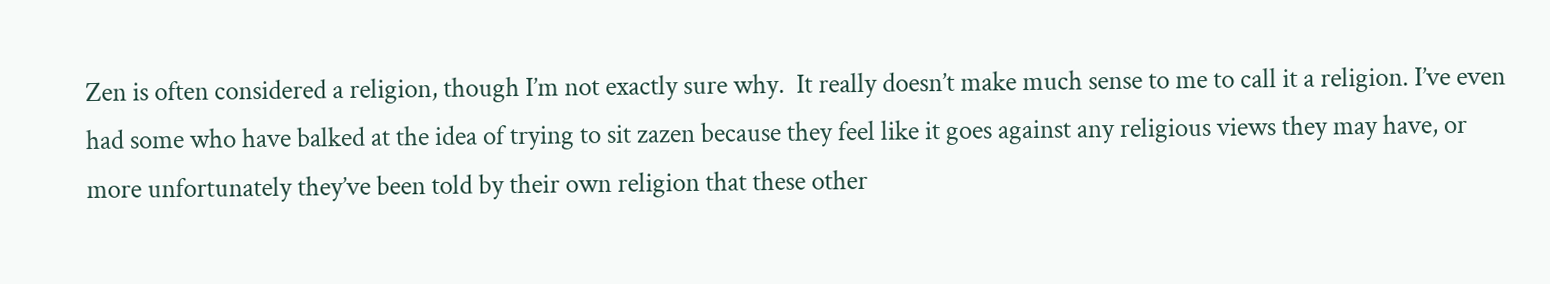Zen is often considered a religion, though I’m not exactly sure why.  It really doesn’t make much sense to me to call it a religion. I’ve even had some who have balked at the idea of trying to sit zazen because they feel like it goes against any religious views they may have, or more unfortunately they’ve been told by their own religion that these other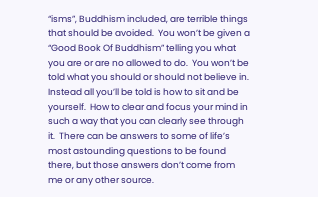“isms”, Buddhism included, are terrible things that should be avoided.  You won’t be given a “Good Book Of Buddhism” telling you what you are or are no allowed to do.  You won’t be told what you should or should not believe in.  Instead all you’ll be told is how to sit and be yourself.  How to clear and focus your mind in such a way that you can clearly see through it.  There can be answers to some of life’s most astounding questions to be found there, but those answers don’t come from me or any other source.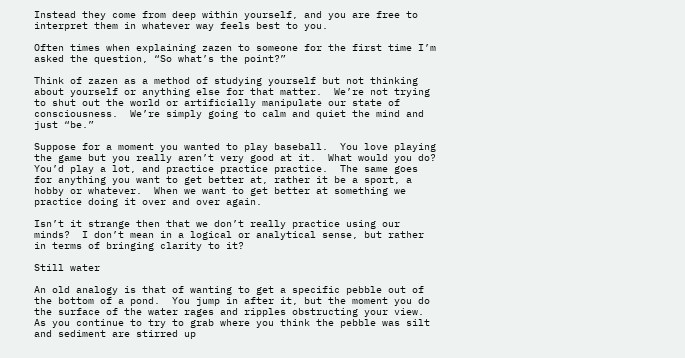Instead they come from deep within yourself, and you are free to interpret them in whatever way feels best to you.

Often times when explaining zazen to someone for the first time I’m asked the question, “So what’s the point?”

Think of zazen as a method of studying yourself but not thinking about yourself or anything else for that matter.  We’re not trying to shut out the world or artificially manipulate our state of consciousness.  We’re simply going to calm and quiet the mind and just “be.”

Suppose for a moment you wanted to play baseball.  You love playing the game but you really aren’t very good at it.  What would you do?  You’d play a lot, and practice practice practice.  The same goes for anything you want to get better at, rather it be a sport, a hobby or whatever.  When we want to get better at something we practice doing it over and over again.

Isn’t it strange then that we don’t really practice using our minds?  I don’t mean in a logical or analytical sense, but rather in terms of bringing clarity to it?

Still water

An old analogy is that of wanting to get a specific pebble out of the bottom of a pond.  You jump in after it, but the moment you do the surface of the water rages and ripples obstructing your view.  As you continue to try to grab where you think the pebble was silt and sediment are stirred up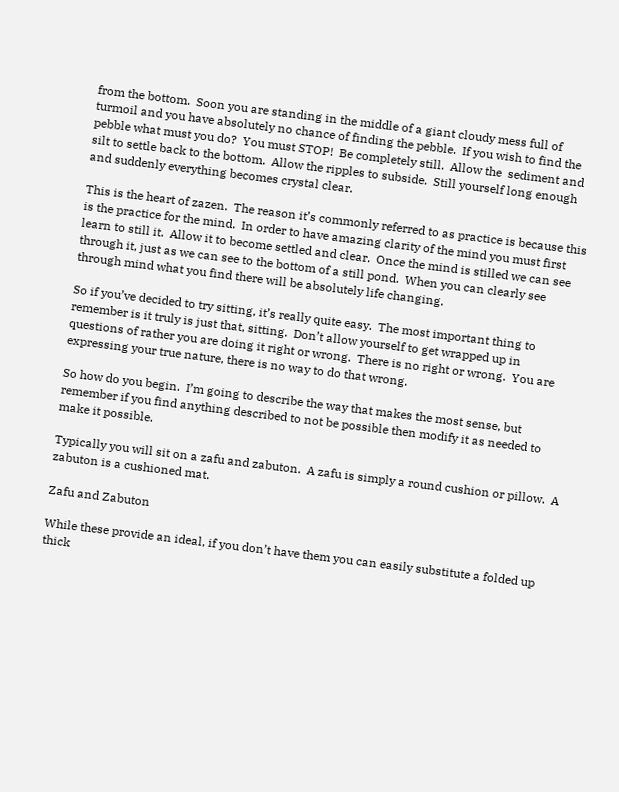from the bottom.  Soon you are standing in the middle of a giant cloudy mess full of turmoil and you have absolutely no chance of finding the pebble.  If you wish to find the pebble what must you do?  You must STOP!  Be completely still.  Allow the  sediment and silt to settle back to the bottom.  Allow the ripples to subside.  Still yourself long enough and suddenly everything becomes crystal clear.

This is the heart of zazen.  The reason it’s commonly referred to as practice is because this is the practice for the mind.  In order to have amazing clarity of the mind you must first learn to still it.  Allow it to become settled and clear.  Once the mind is stilled we can see through it, just as we can see to the bottom of a still pond.  When you can clearly see through mind what you find there will be absolutely life changing.

So if you’ve decided to try sitting, it’s really quite easy.  The most important thing to remember is it truly is just that, sitting.  Don’t allow yourself to get wrapped up in questions of rather you are doing it right or wrong.  There is no right or wrong.  You are expressing your true nature, there is no way to do that wrong.

So how do you begin.  I’m going to describe the way that makes the most sense, but remember if you find anything described to not be possible then modify it as needed to make it possible.

Typically you will sit on a zafu and zabuton.  A zafu is simply a round cushion or pillow.  A zabuton is a cushioned mat.

Zafu and Zabuton

While these provide an ideal, if you don’t have them you can easily substitute a folded up thick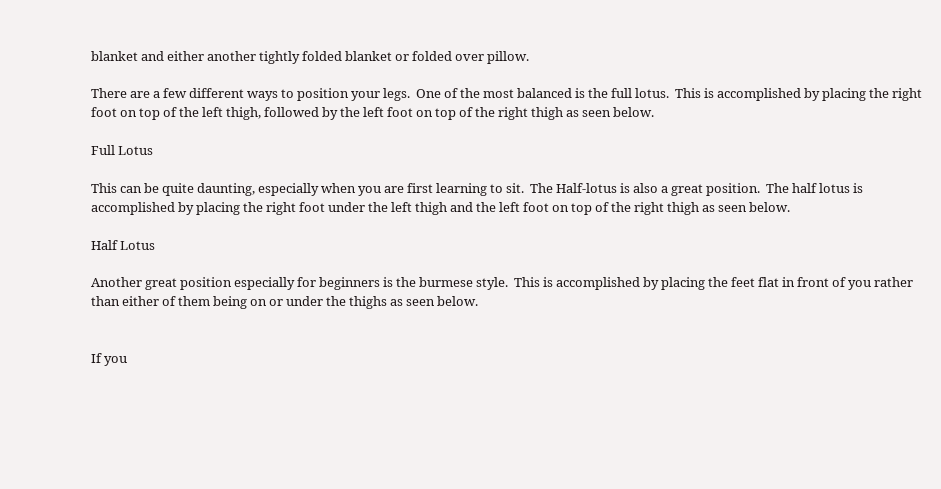blanket and either another tightly folded blanket or folded over pillow.

There are a few different ways to position your legs.  One of the most balanced is the full lotus.  This is accomplished by placing the right foot on top of the left thigh, followed by the left foot on top of the right thigh as seen below.

Full Lotus

This can be quite daunting, especially when you are first learning to sit.  The Half-lotus is also a great position.  The half lotus is accomplished by placing the right foot under the left thigh and the left foot on top of the right thigh as seen below.

Half Lotus

Another great position especially for beginners is the burmese style.  This is accomplished by placing the feet flat in front of you rather than either of them being on or under the thighs as seen below.


If you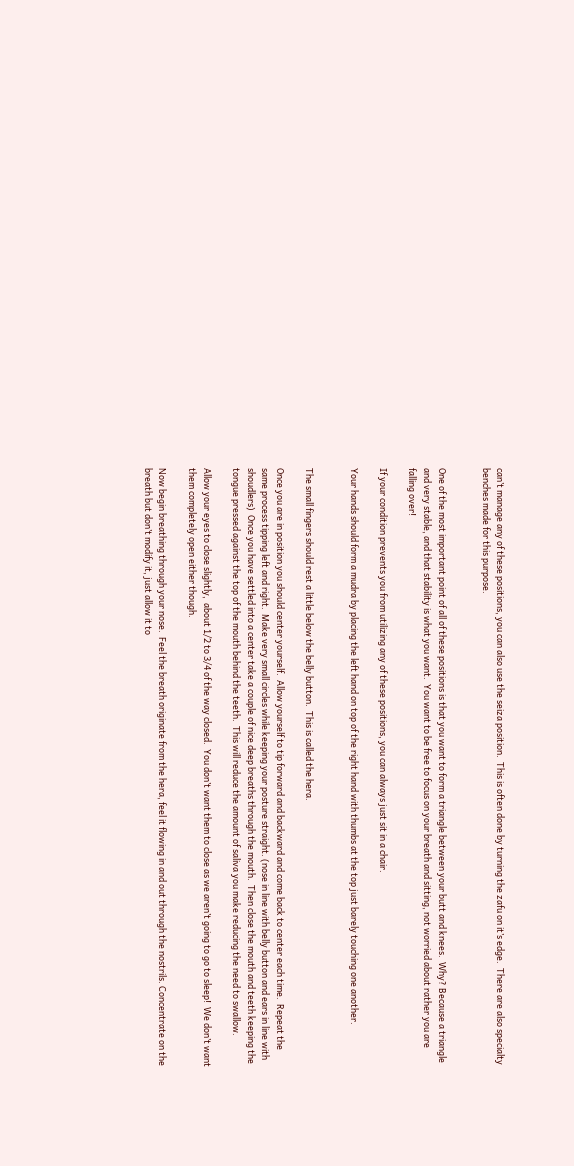can’t manage any of these positions, you can also use the seiza position.  This is often done by turning the zafu on it’s edge.  There are also specialty benches made for this purpose.


One of the most important point of all of these positions is that you want to form a triangle between your butt and knees.  Why? Because a triangle and very stable, and that stability is what you want.  You want to be free to focus on your breath and sitting, not worried about rather you are falling over!

If your condition prevents you from utilizing any of these positions, you can always just sit in a chair.

Your hands should form a mudra by placing the left hand on top of the right hand with thumbs at the top just barely touching one another.


The small fingers should rest a little below the belly button.  This is called the hera.

Once you are in position you should center yourself.  Allow yourself to tip forward and backward and come back to center each time.  Repeat the same process tipping left and right.  Make very small circles while keeping your posture straight. (nose in line with belly button and ears in line with shoudlers)  Once you have settled into a center take a couple of nice deep breaths through the mouth.  Then close the mouth and teeth keeping the tongue pressed against the top of the mouth behind the teeth.  This will reduce the amount of saliva you make reducing the need to swallow.

Allow your eyes to close slightly,  about 1/2 to 3/4 of the way closed.  You don’t want them to close as we aren’t going to go to sleep!  We don’t want them completely open either though.

Now begin breathing through your nose.  Feel the breath originate from the hera, feel it flowing in and out through the nostrils. Concentrate on the breath but don’t modify it, just allow it to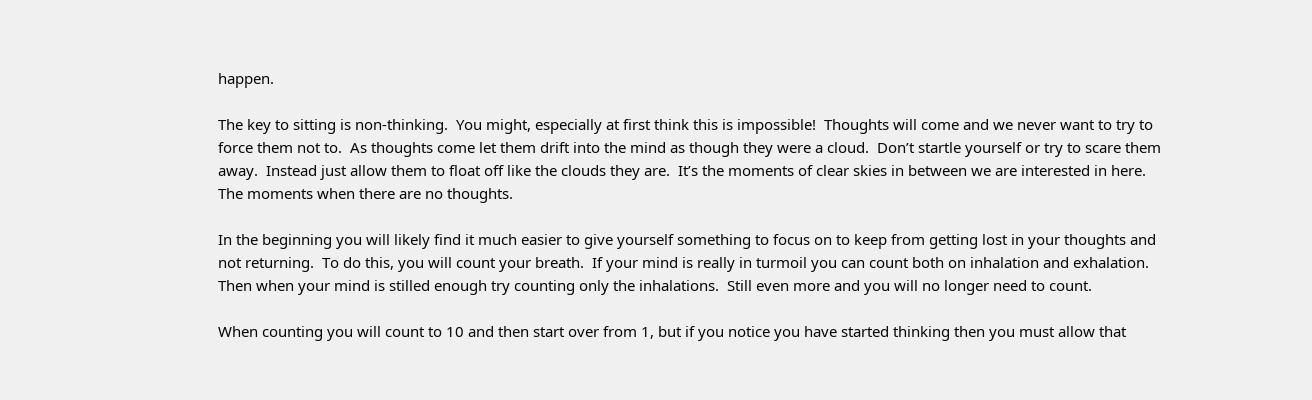happen.

The key to sitting is non-thinking.  You might, especially at first think this is impossible!  Thoughts will come and we never want to try to force them not to.  As thoughts come let them drift into the mind as though they were a cloud.  Don’t startle yourself or try to scare them away.  Instead just allow them to float off like the clouds they are.  It’s the moments of clear skies in between we are interested in here.  The moments when there are no thoughts.

In the beginning you will likely find it much easier to give yourself something to focus on to keep from getting lost in your thoughts and not returning.  To do this, you will count your breath.  If your mind is really in turmoil you can count both on inhalation and exhalation.  Then when your mind is stilled enough try counting only the inhalations.  Still even more and you will no longer need to count.

When counting you will count to 10 and then start over from 1, but if you notice you have started thinking then you must allow that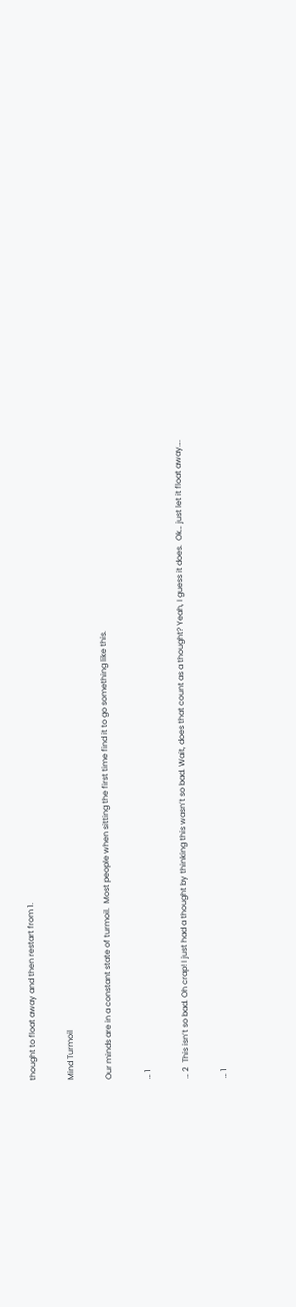thought to float away and then restart from 1.

Mind Turmoil

Our minds are in a constant state of turmoil.  Most people when sitting the first time find it to go something like this.

… 1

… 2  This isn’t so bad. Oh crap! I just had a thought by thinking this wasn’t so bad. Wait, does that count as a thought? Yeah, I guess it does.  Ok… just let it float away….

… 1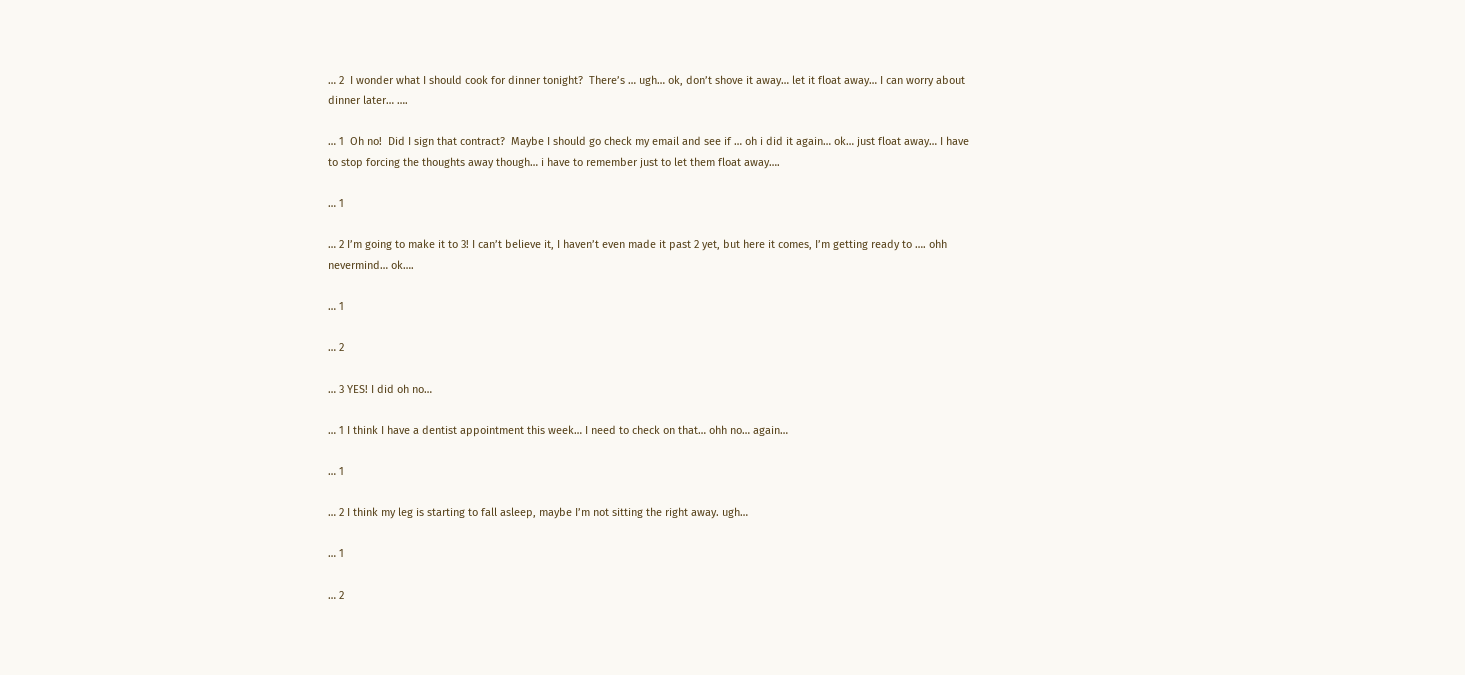… 2  I wonder what I should cook for dinner tonight?  There’s … ugh… ok, don’t shove it away… let it float away… I can worry about dinner later… ….

… 1  Oh no!  Did I sign that contract?  Maybe I should go check my email and see if … oh i did it again… ok… just float away… I have to stop forcing the thoughts away though… i have to remember just to let them float away….

… 1

… 2 I’m going to make it to 3! I can’t believe it, I haven’t even made it past 2 yet, but here it comes, I’m getting ready to …. ohh nevermind… ok….

… 1

… 2

… 3 YES! I did oh no…

… 1 I think I have a dentist appointment this week… I need to check on that… ohh no… again…

… 1

… 2 I think my leg is starting to fall asleep, maybe I’m not sitting the right away. ugh…

… 1

… 2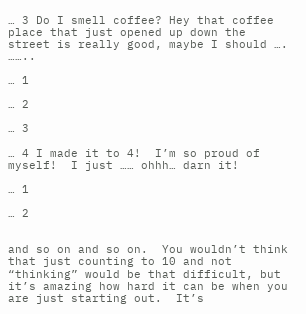… 3 Do I smell coffee? Hey that coffee place that just opened up down the street is really good, maybe I should …. ……..

… 1

… 2

… 3

… 4 I made it to 4!  I’m so proud of myself!  I just …… ohhh… darn it!

… 1

… 2


and so on and so on.  You wouldn’t think that just counting to 10 and not “thinking” would be that difficult, but it’s amazing how hard it can be when you are just starting out.  It’s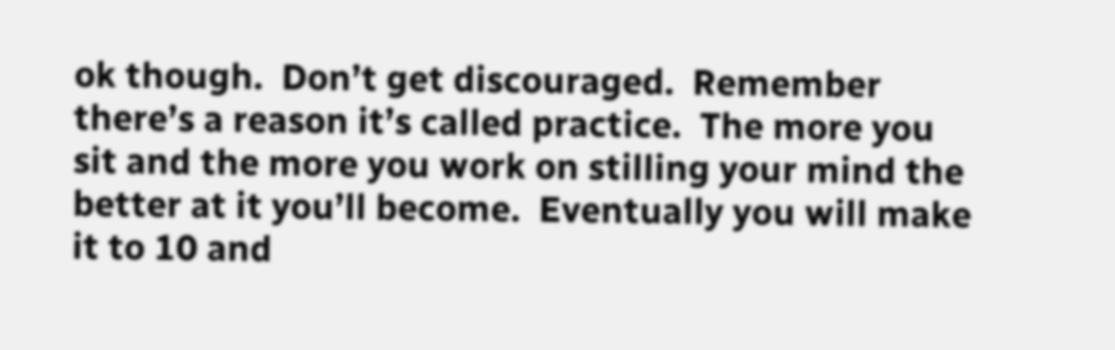ok though.  Don’t get discouraged.  Remember there’s a reason it’s called practice.  The more you sit and the more you work on stilling your mind the better at it you’ll become.  Eventually you will make it to 10 and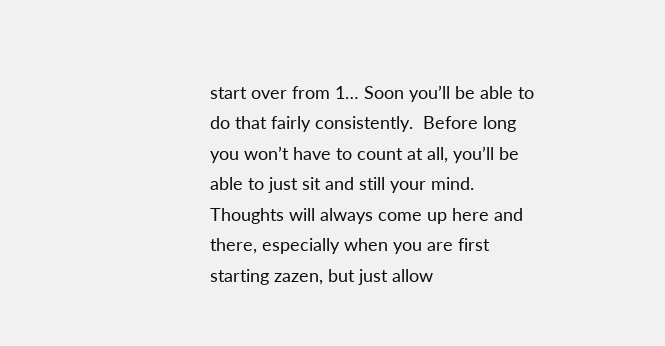start over from 1… Soon you’ll be able to do that fairly consistently.  Before long you won’t have to count at all, you’ll be able to just sit and still your mind.  Thoughts will always come up here and there, especially when you are first starting zazen, but just allow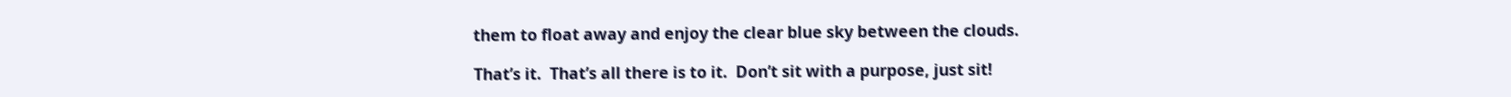them to float away and enjoy the clear blue sky between the clouds.

That’s it.  That’s all there is to it.  Don’t sit with a purpose, just sit!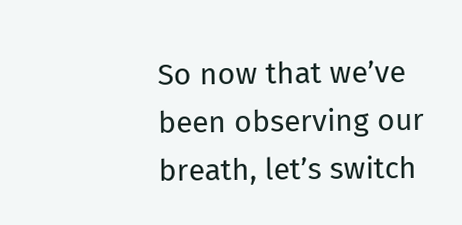So now that we’ve been observing our breath, let’s switch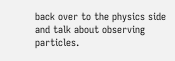back over to the physics side and talk about observing particles.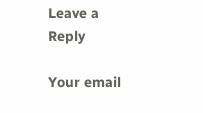Leave a Reply

Your email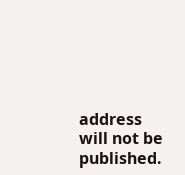address will not be published.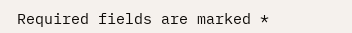Required fields are marked *